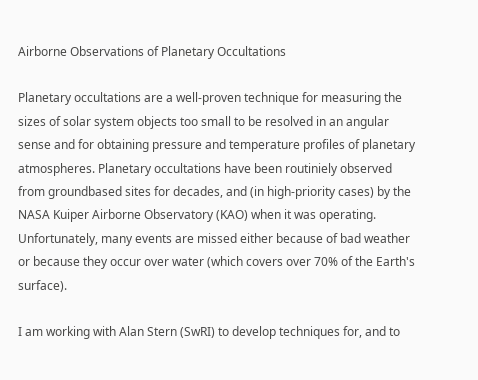Airborne Observations of Planetary Occultations

Planetary occultations are a well-proven technique for measuring the sizes of solar system objects too small to be resolved in an angular sense and for obtaining pressure and temperature profiles of planetary atmospheres. Planetary occultations have been routiniely observed from groundbased sites for decades, and (in high-priority cases) by the NASA Kuiper Airborne Observatory (KAO) when it was operating. Unfortunately, many events are missed either because of bad weather or because they occur over water (which covers over 70% of the Earth's surface).

I am working with Alan Stern (SwRI) to develop techniques for, and to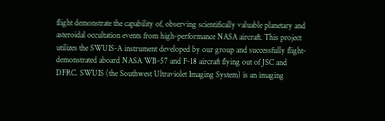flight demonstrate the capability of, observing scientifically valuable planetary and asteroidal occultation events from high-performance NASA aircraft. This project utilizes the SWUIS-A instrument developed by our group and successfully flight-demonstrated aboard NASA WB-57 and F-18 aircraft flying out of JSC and DFRC. SWUIS (the Southwest Ultraviolet Imaging System) is an imaging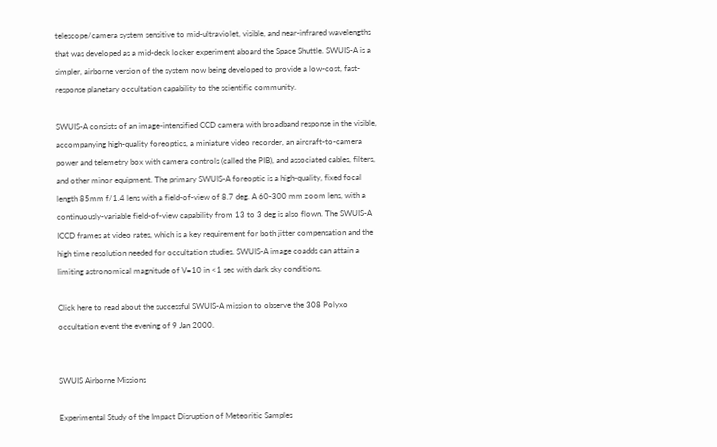telescope/camera system sensitive to mid-ultraviolet, visible, and near-infrared wavelengths that was developed as a mid-deck locker experiment aboard the Space Shuttle. SWUIS-A is a simpler, airborne version of the system now being developed to provide a low-cost, fast-response planetary occultation capability to the scientific community.

SWUIS-A consists of an image-intensified CCD camera with broadband response in the visible, accompanying high-quality foreoptics, a miniature video recorder, an aircraft-to-camera power and telemetry box with camera controls (called the PIB), and associated cables, filters, and other minor equipment. The primary SWUIS-A foreoptic is a high-quality, fixed focal length 85mm f/1.4 lens with a field-of-view of 8.7 deg. A 60-300 mm zoom lens, with a continuously-variable field-of-view capability from 13 to 3 deg is also flown. The SWUIS-A ICCD frames at video rates, which is a key requirement for both jitter compensation and the high time resolution needed for occultation studies. SWUIS-A image coadds can attain a limiting astronomical magnitude of V=10 in <1 sec with dark sky conditions.

Click here to read about the successful SWUIS-A mission to observe the 308 Polyxo occultation event the evening of 9 Jan 2000.


SWUIS Airborne Missions

Experimental Study of the Impact Disruption of Meteoritic Samples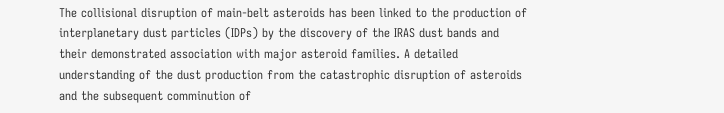The collisional disruption of main-belt asteroids has been linked to the production of interplanetary dust particles (IDPs) by the discovery of the IRAS dust bands and their demonstrated association with major asteroid families. A detailed understanding of the dust production from the catastrophic disruption of asteroids and the subsequent comminution of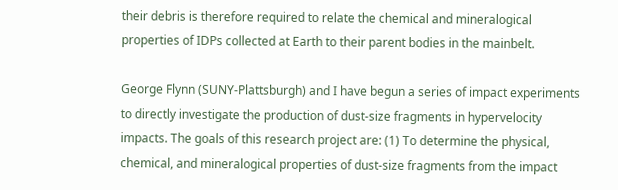their debris is therefore required to relate the chemical and mineralogical properties of IDPs collected at Earth to their parent bodies in the mainbelt.

George Flynn (SUNY-Plattsburgh) and I have begun a series of impact experiments to directly investigate the production of dust-size fragments in hypervelocity impacts. The goals of this research project are: (1) To determine the physical, chemical, and mineralogical properties of dust-size fragments from the impact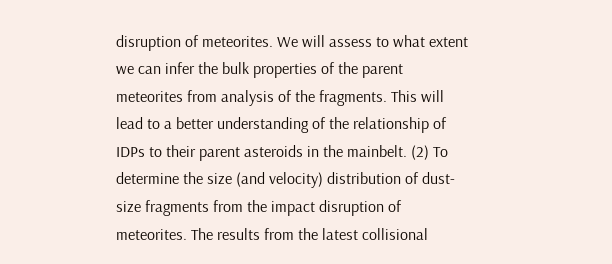disruption of meteorites. We will assess to what extent we can infer the bulk properties of the parent meteorites from analysis of the fragments. This will lead to a better understanding of the relationship of IDPs to their parent asteroids in the mainbelt. (2) To determine the size (and velocity) distribution of dust-size fragments from the impact disruption of meteorites. The results from the latest collisional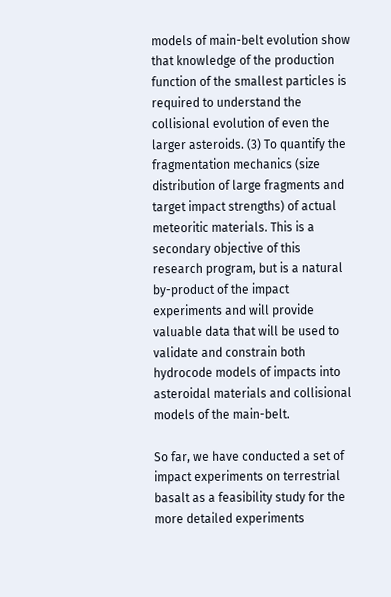models of main-belt evolution show that knowledge of the production function of the smallest particles is required to understand the collisional evolution of even the larger asteroids. (3) To quantify the fragmentation mechanics (size distribution of large fragments and target impact strengths) of actual meteoritic materials. This is a secondary objective of this research program, but is a natural by-product of the impact experiments and will provide valuable data that will be used to validate and constrain both hydrocode models of impacts into asteroidal materials and collisional models of the main-belt.

So far, we have conducted a set of impact experiments on terrestrial basalt as a feasibility study for the more detailed experiments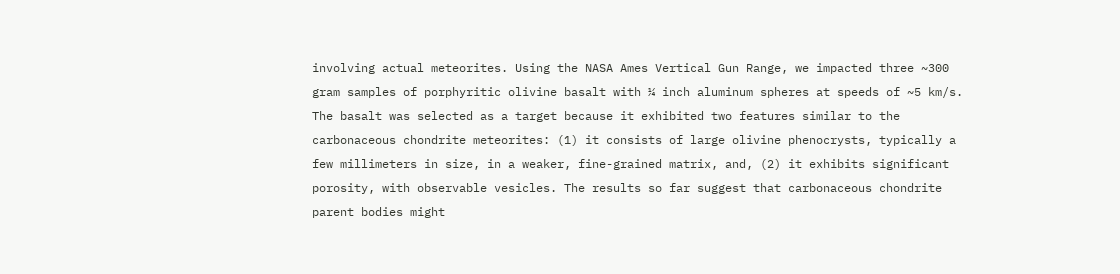involving actual meteorites. Using the NASA Ames Vertical Gun Range, we impacted three ~300 gram samples of porphyritic olivine basalt with ¼ inch aluminum spheres at speeds of ~5 km/s. The basalt was selected as a target because it exhibited two features similar to the carbonaceous chondrite meteorites: (1) it consists of large olivine phenocrysts, typically a few millimeters in size, in a weaker, fine-grained matrix, and, (2) it exhibits significant porosity, with observable vesicles. The results so far suggest that carbonaceous chondrite parent bodies might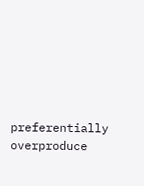preferentially overproduce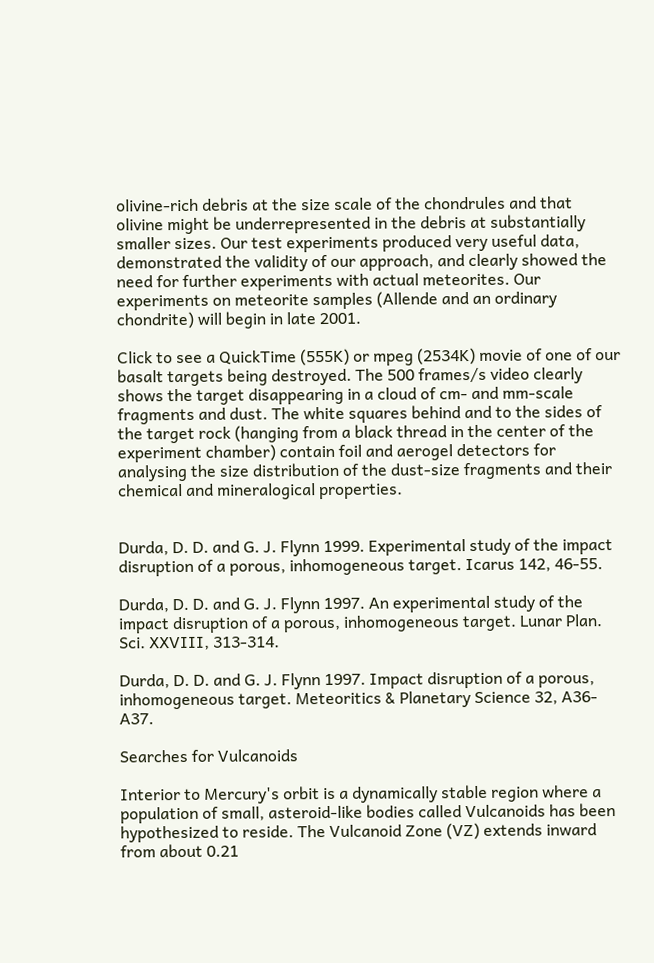olivine-rich debris at the size scale of the chondrules and that olivine might be underrepresented in the debris at substantially smaller sizes. Our test experiments produced very useful data, demonstrated the validity of our approach, and clearly showed the need for further experiments with actual meteorites. Our experiments on meteorite samples (Allende and an ordinary chondrite) will begin in late 2001.

Click to see a QuickTime (555K) or mpeg (2534K) movie of one of our basalt targets being destroyed. The 500 frames/s video clearly shows the target disappearing in a cloud of cm- and mm-scale fragments and dust. The white squares behind and to the sides of the target rock (hanging from a black thread in the center of the experiment chamber) contain foil and aerogel detectors for analysing the size distribution of the dust-size fragments and their chemical and mineralogical properties.


Durda, D. D. and G. J. Flynn 1999. Experimental study of the impact disruption of a porous, inhomogeneous target. Icarus 142, 46-55.

Durda, D. D. and G. J. Flynn 1997. An experimental study of the impact disruption of a porous, inhomogeneous target. Lunar Plan. Sci. XXVIII, 313-314.

Durda, D. D. and G. J. Flynn 1997. Impact disruption of a porous, inhomogeneous target. Meteoritics & Planetary Science 32, A36-A37.

Searches for Vulcanoids

Interior to Mercury's orbit is a dynamically stable region where a population of small, asteroid-like bodies called Vulcanoids has been hypothesized to reside. The Vulcanoid Zone (VZ) extends inward from about 0.21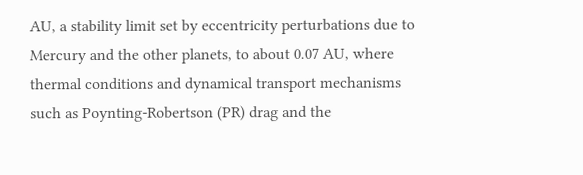AU, a stability limit set by eccentricity perturbations due to Mercury and the other planets, to about 0.07 AU, where thermal conditions and dynamical transport mechanisms such as Poynting-Robertson (PR) drag and the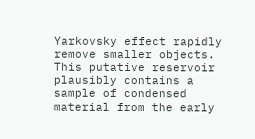Yarkovsky effect rapidly remove smaller objects. This putative reservoir plausibly contains a sample of condensed material from the early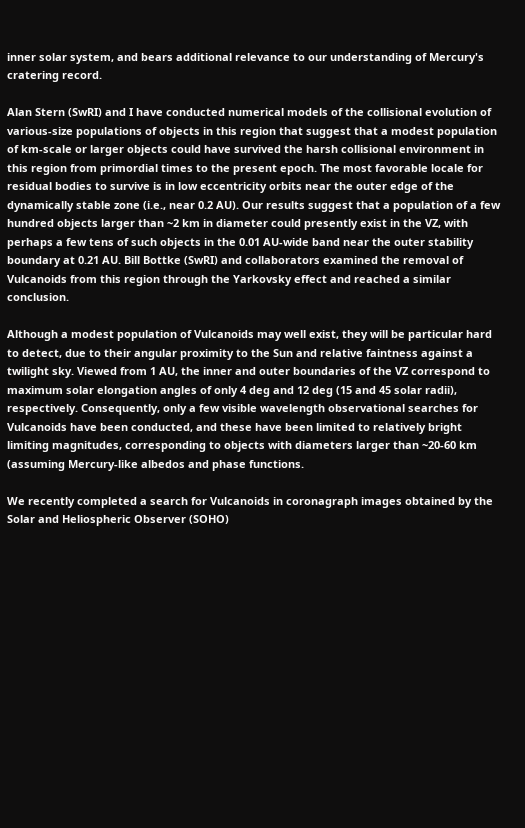inner solar system, and bears additional relevance to our understanding of Mercury's cratering record.

Alan Stern (SwRI) and I have conducted numerical models of the collisional evolution of various-size populations of objects in this region that suggest that a modest population of km-scale or larger objects could have survived the harsh collisional environment in this region from primordial times to the present epoch. The most favorable locale for residual bodies to survive is in low eccentricity orbits near the outer edge of the dynamically stable zone (i.e., near 0.2 AU). Our results suggest that a population of a few hundred objects larger than ~2 km in diameter could presently exist in the VZ, with perhaps a few tens of such objects in the 0.01 AU-wide band near the outer stability boundary at 0.21 AU. Bill Bottke (SwRI) and collaborators examined the removal of Vulcanoids from this region through the Yarkovsky effect and reached a similar conclusion.

Although a modest population of Vulcanoids may well exist, they will be particular hard to detect, due to their angular proximity to the Sun and relative faintness against a twilight sky. Viewed from 1 AU, the inner and outer boundaries of the VZ correspond to maximum solar elongation angles of only 4 deg and 12 deg (15 and 45 solar radii), respectively. Consequently, only a few visible wavelength observational searches for Vulcanoids have been conducted, and these have been limited to relatively bright limiting magnitudes, corresponding to objects with diameters larger than ~20-60 km (assuming Mercury-like albedos and phase functions.

We recently completed a search for Vulcanoids in coronagraph images obtained by the Solar and Heliospheric Observer (SOHO)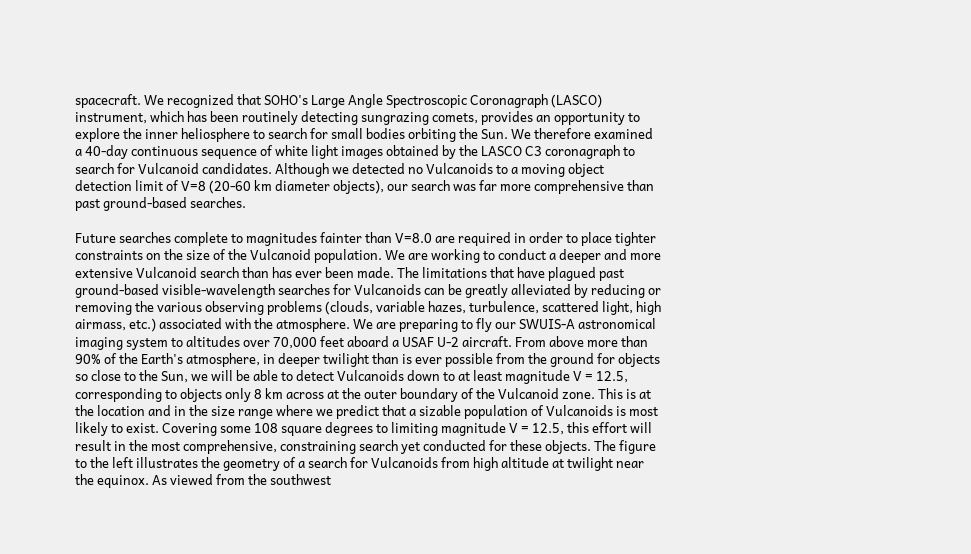spacecraft. We recognized that SOHO's Large Angle Spectroscopic Coronagraph (LASCO) instrument, which has been routinely detecting sungrazing comets, provides an opportunity to explore the inner heliosphere to search for small bodies orbiting the Sun. We therefore examined a 40-day continuous sequence of white light images obtained by the LASCO C3 coronagraph to search for Vulcanoid candidates. Although we detected no Vulcanoids to a moving object detection limit of V=8 (20-60 km diameter objects), our search was far more comprehensive than past ground-based searches.

Future searches complete to magnitudes fainter than V=8.0 are required in order to place tighter constraints on the size of the Vulcanoid population. We are working to conduct a deeper and more extensive Vulcanoid search than has ever been made. The limitations that have plagued past ground-based visible-wavelength searches for Vulcanoids can be greatly alleviated by reducing or removing the various observing problems (clouds, variable hazes, turbulence, scattered light, high airmass, etc.) associated with the atmosphere. We are preparing to fly our SWUIS-A astronomical imaging system to altitudes over 70,000 feet aboard a USAF U-2 aircraft. From above more than 90% of the Earth's atmosphere, in deeper twilight than is ever possible from the ground for objects so close to the Sun, we will be able to detect Vulcanoids down to at least magnitude V = 12.5, corresponding to objects only 8 km across at the outer boundary of the Vulcanoid zone. This is at the location and in the size range where we predict that a sizable population of Vulcanoids is most likely to exist. Covering some 108 square degrees to limiting magnitude V = 12.5, this effort will result in the most comprehensive, constraining search yet conducted for these objects. The figure to the left illustrates the geometry of a search for Vulcanoids from high altitude at twilight near the equinox. As viewed from the southwest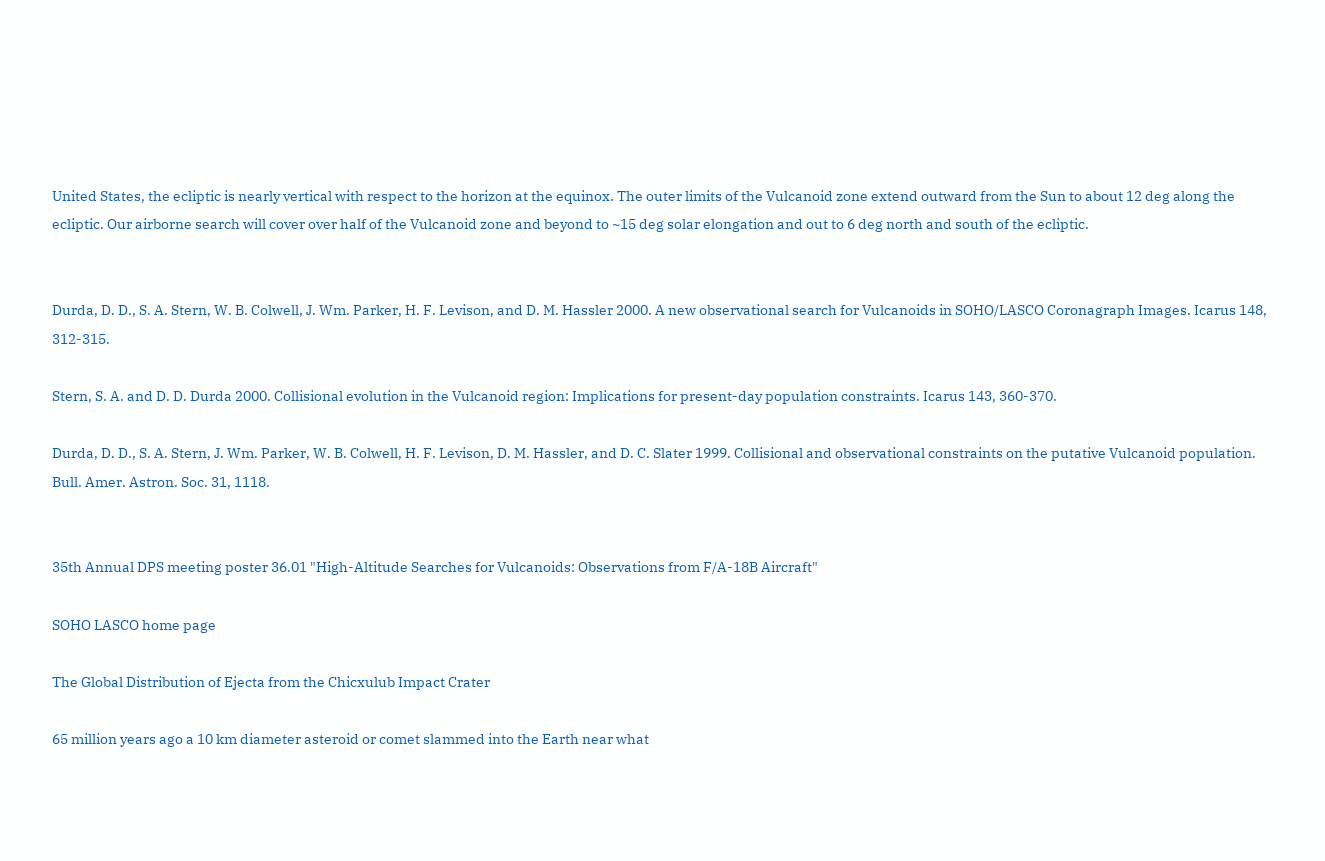United States, the ecliptic is nearly vertical with respect to the horizon at the equinox. The outer limits of the Vulcanoid zone extend outward from the Sun to about 12 deg along the ecliptic. Our airborne search will cover over half of the Vulcanoid zone and beyond to ~15 deg solar elongation and out to 6 deg north and south of the ecliptic.


Durda, D. D., S. A. Stern, W. B. Colwell, J. Wm. Parker, H. F. Levison, and D. M. Hassler 2000. A new observational search for Vulcanoids in SOHO/LASCO Coronagraph Images. Icarus 148, 312-315.

Stern, S. A. and D. D. Durda 2000. Collisional evolution in the Vulcanoid region: Implications for present-day population constraints. Icarus 143, 360-370.

Durda, D. D., S. A. Stern, J. Wm. Parker, W. B. Colwell, H. F. Levison, D. M. Hassler, and D. C. Slater 1999. Collisional and observational constraints on the putative Vulcanoid population. Bull. Amer. Astron. Soc. 31, 1118.


35th Annual DPS meeting poster 36.01 "High-Altitude Searches for Vulcanoids: Observations from F/A-18B Aircraft"

SOHO LASCO home page

The Global Distribution of Ejecta from the Chicxulub Impact Crater

65 million years ago a 10 km diameter asteroid or comet slammed into the Earth near what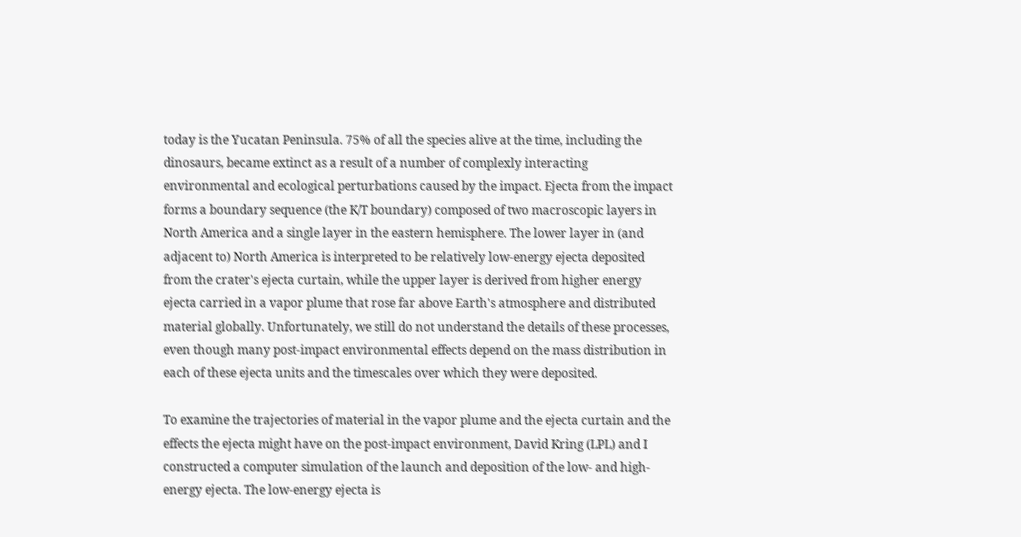today is the Yucatan Peninsula. 75% of all the species alive at the time, including the dinosaurs, became extinct as a result of a number of complexly interacting environmental and ecological perturbations caused by the impact. Ejecta from the impact forms a boundary sequence (the K/T boundary) composed of two macroscopic layers in North America and a single layer in the eastern hemisphere. The lower layer in (and adjacent to) North America is interpreted to be relatively low-energy ejecta deposited from the crater's ejecta curtain, while the upper layer is derived from higher energy ejecta carried in a vapor plume that rose far above Earth's atmosphere and distributed material globally. Unfortunately, we still do not understand the details of these processes, even though many post-impact environmental effects depend on the mass distribution in each of these ejecta units and the timescales over which they were deposited.

To examine the trajectories of material in the vapor plume and the ejecta curtain and the effects the ejecta might have on the post-impact environment, David Kring (LPL) and I constructed a computer simulation of the launch and deposition of the low- and high-energy ejecta. The low-energy ejecta is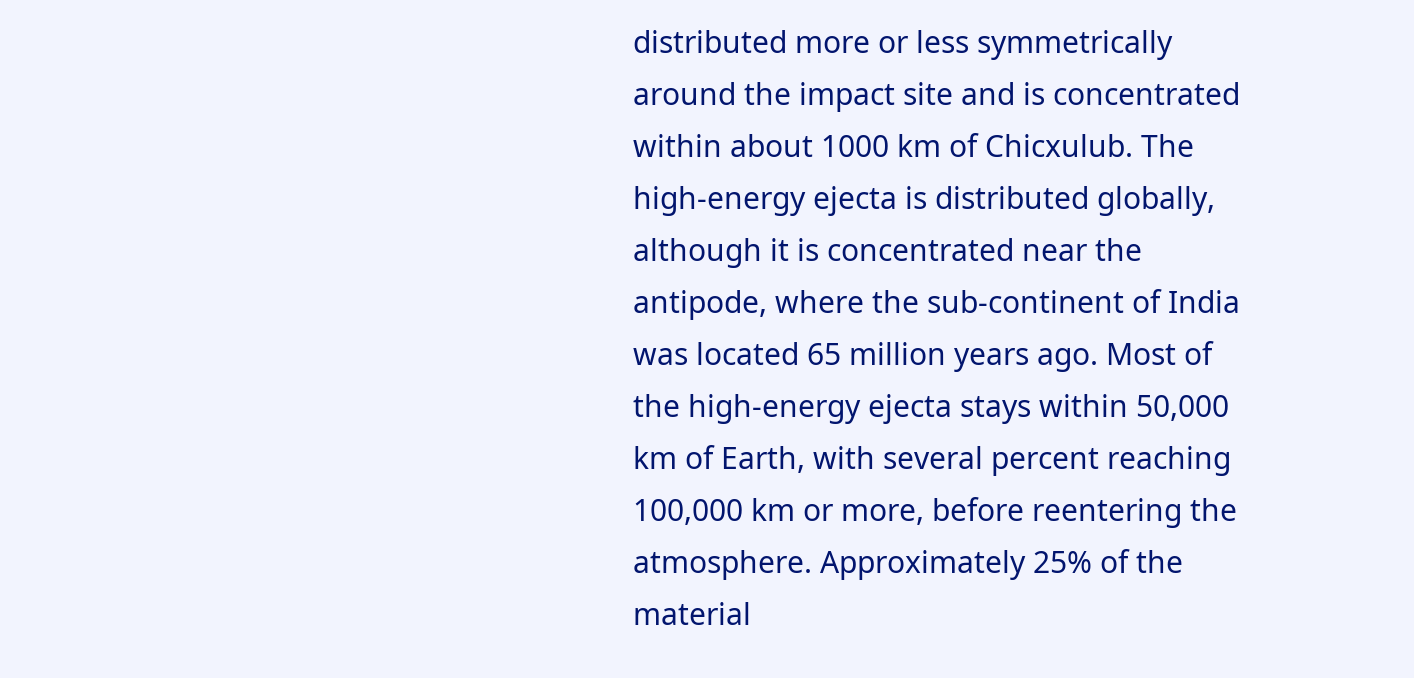distributed more or less symmetrically around the impact site and is concentrated within about 1000 km of Chicxulub. The high-energy ejecta is distributed globally, although it is concentrated near the antipode, where the sub-continent of India was located 65 million years ago. Most of the high-energy ejecta stays within 50,000 km of Earth, with several percent reaching 100,000 km or more, before reentering the atmosphere. Approximately 25% of the material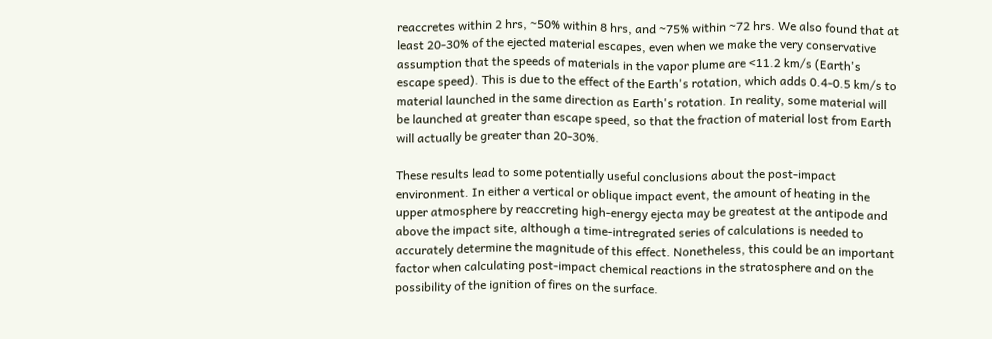reaccretes within 2 hrs, ~50% within 8 hrs, and ~75% within ~72 hrs. We also found that at least 20-30% of the ejected material escapes, even when we make the very conservative assumption that the speeds of materials in the vapor plume are <11.2 km/s (Earth's escape speed). This is due to the effect of the Earth's rotation, which adds 0.4-0.5 km/s to material launched in the same direction as Earth's rotation. In reality, some material will be launched at greater than escape speed, so that the fraction of material lost from Earth will actually be greater than 20-30%.

These results lead to some potentially useful conclusions about the post-impact environment. In either a vertical or oblique impact event, the amount of heating in the upper atmosphere by reaccreting high-energy ejecta may be greatest at the antipode and above the impact site, although a time-intregrated series of calculations is needed to accurately determine the magnitude of this effect. Nonetheless, this could be an important factor when calculating post-impact chemical reactions in the stratosphere and on the possibility of the ignition of fires on the surface.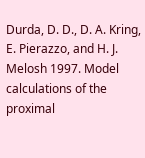Durda, D. D., D. A. Kring, E. Pierazzo, and H. J. Melosh 1997. Model calculations of the proximal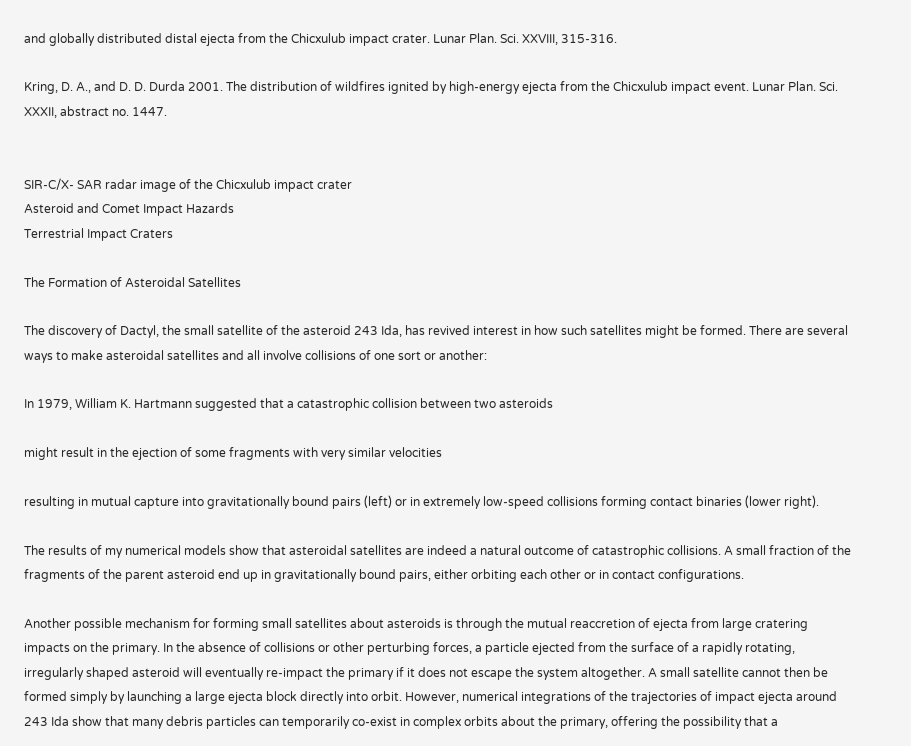and globally distributed distal ejecta from the Chicxulub impact crater. Lunar Plan. Sci. XXVIII, 315-316.

Kring, D. A., and D. D. Durda 2001. The distribution of wildfires ignited by high-energy ejecta from the Chicxulub impact event. Lunar Plan. Sci. XXXII, abstract no. 1447.


SIR-C/X- SAR radar image of the Chicxulub impact crater
Asteroid and Comet Impact Hazards
Terrestrial Impact Craters

The Formation of Asteroidal Satellites

The discovery of Dactyl, the small satellite of the asteroid 243 Ida, has revived interest in how such satellites might be formed. There are several ways to make asteroidal satellites and all involve collisions of one sort or another:

In 1979, William K. Hartmann suggested that a catastrophic collision between two asteroids

might result in the ejection of some fragments with very similar velocities

resulting in mutual capture into gravitationally bound pairs (left) or in extremely low-speed collisions forming contact binaries (lower right).

The results of my numerical models show that asteroidal satellites are indeed a natural outcome of catastrophic collisions. A small fraction of the fragments of the parent asteroid end up in gravitationally bound pairs, either orbiting each other or in contact configurations.

Another possible mechanism for forming small satellites about asteroids is through the mutual reaccretion of ejecta from large cratering impacts on the primary. In the absence of collisions or other perturbing forces, a particle ejected from the surface of a rapidly rotating, irregularly shaped asteroid will eventually re-impact the primary if it does not escape the system altogether. A small satellite cannot then be formed simply by launching a large ejecta block directly into orbit. However, numerical integrations of the trajectories of impact ejecta around 243 Ida show that many debris particles can temporarily co-exist in complex orbits about the primary, offering the possibility that a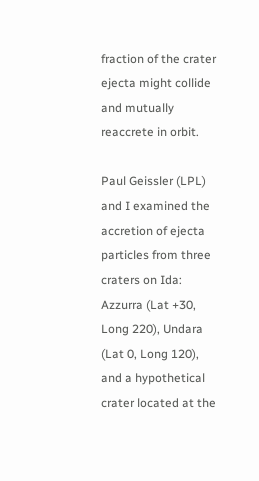fraction of the crater ejecta might collide and mutually reaccrete in orbit.

Paul Geissler (LPL) and I examined the accretion of ejecta particles from three craters on Ida: Azzurra (Lat +30, Long 220), Undara (Lat 0, Long 120), and a hypothetical crater located at the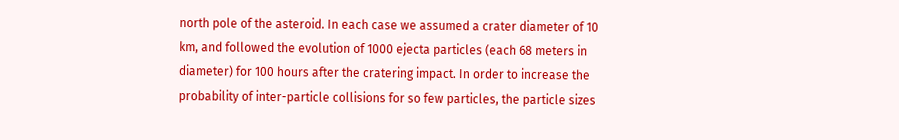north pole of the asteroid. In each case we assumed a crater diameter of 10 km, and followed the evolution of 1000 ejecta particles (each 68 meters in diameter) for 100 hours after the cratering impact. In order to increase the probability of inter-particle collisions for so few particles, the particle sizes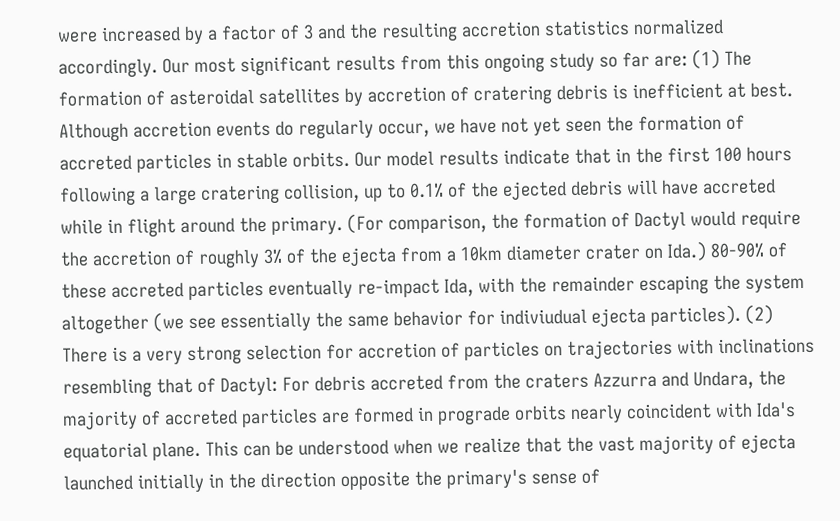were increased by a factor of 3 and the resulting accretion statistics normalized accordingly. Our most significant results from this ongoing study so far are: (1) The formation of asteroidal satellites by accretion of cratering debris is inefficient at best. Although accretion events do regularly occur, we have not yet seen the formation of accreted particles in stable orbits. Our model results indicate that in the first 100 hours following a large cratering collision, up to 0.1% of the ejected debris will have accreted while in flight around the primary. (For comparison, the formation of Dactyl would require the accretion of roughly 3% of the ejecta from a 10km diameter crater on Ida.) 80-90% of these accreted particles eventually re-impact Ida, with the remainder escaping the system altogether (we see essentially the same behavior for indiviudual ejecta particles). (2) There is a very strong selection for accretion of particles on trajectories with inclinations resembling that of Dactyl: For debris accreted from the craters Azzurra and Undara, the majority of accreted particles are formed in prograde orbits nearly coincident with Ida's equatorial plane. This can be understood when we realize that the vast majority of ejecta launched initially in the direction opposite the primary's sense of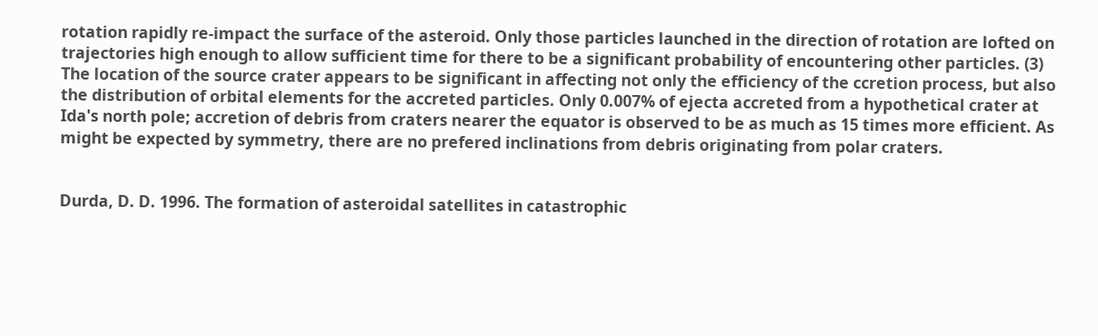rotation rapidly re-impact the surface of the asteroid. Only those particles launched in the direction of rotation are lofted on trajectories high enough to allow sufficient time for there to be a significant probability of encountering other particles. (3) The location of the source crater appears to be significant in affecting not only the efficiency of the ccretion process, but also the distribution of orbital elements for the accreted particles. Only 0.007% of ejecta accreted from a hypothetical crater at Ida's north pole; accretion of debris from craters nearer the equator is observed to be as much as 15 times more efficient. As might be expected by symmetry, there are no prefered inclinations from debris originating from polar craters.


Durda, D. D. 1996. The formation of asteroidal satellites in catastrophic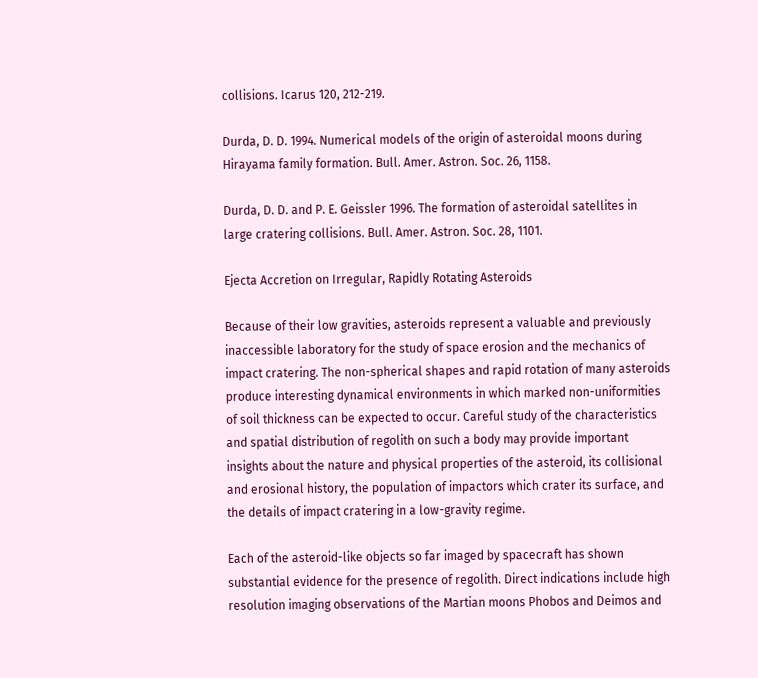collisions. Icarus 120, 212-219.

Durda, D. D. 1994. Numerical models of the origin of asteroidal moons during Hirayama family formation. Bull. Amer. Astron. Soc. 26, 1158.

Durda, D. D. and P. E. Geissler 1996. The formation of asteroidal satellites in large cratering collisions. Bull. Amer. Astron. Soc. 28, 1101.

Ejecta Accretion on Irregular, Rapidly Rotating Asteroids

Because of their low gravities, asteroids represent a valuable and previously inaccessible laboratory for the study of space erosion and the mechanics of impact cratering. The non-spherical shapes and rapid rotation of many asteroids produce interesting dynamical environments in which marked non-uniformities of soil thickness can be expected to occur. Careful study of the characteristics and spatial distribution of regolith on such a body may provide important insights about the nature and physical properties of the asteroid, its collisional and erosional history, the population of impactors which crater its surface, and the details of impact cratering in a low-gravity regime.

Each of the asteroid-like objects so far imaged by spacecraft has shown substantial evidence for the presence of regolith. Direct indications include high resolution imaging observations of the Martian moons Phobos and Deimos and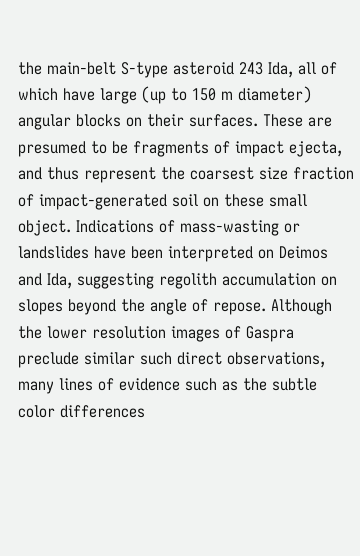the main-belt S-type asteroid 243 Ida, all of which have large (up to 150 m diameter) angular blocks on their surfaces. These are presumed to be fragments of impact ejecta, and thus represent the coarsest size fraction of impact-generated soil on these small object. Indications of mass-wasting or landslides have been interpreted on Deimos and Ida, suggesting regolith accumulation on slopes beyond the angle of repose. Although the lower resolution images of Gaspra preclude similar such direct observations, many lines of evidence such as the subtle color differences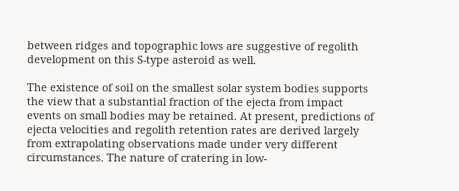between ridges and topographic lows are suggestive of regolith development on this S-type asteroid as well.

The existence of soil on the smallest solar system bodies supports the view that a substantial fraction of the ejecta from impact events on small bodies may be retained. At present, predictions of ejecta velocities and regolith retention rates are derived largely from extrapolating observations made under very different circumstances. The nature of cratering in low-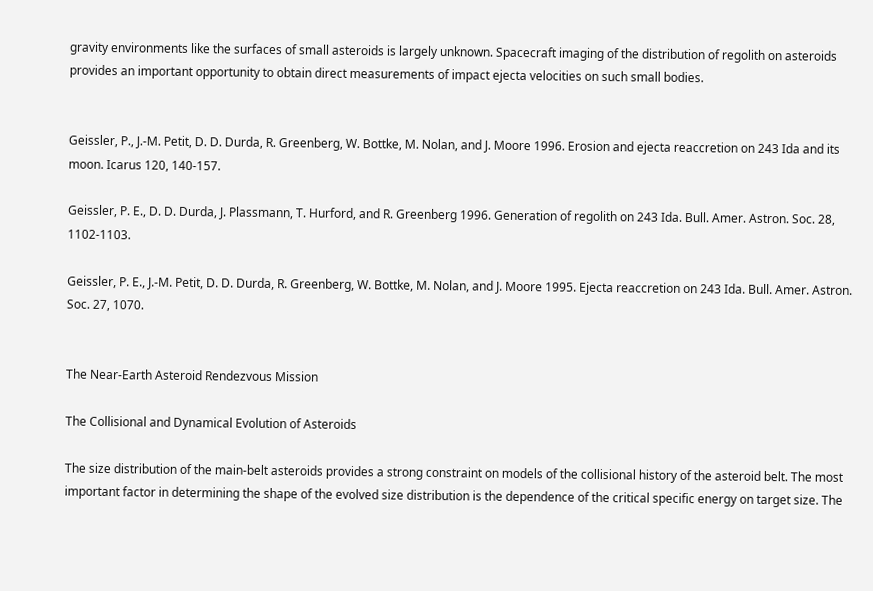gravity environments like the surfaces of small asteroids is largely unknown. Spacecraft imaging of the distribution of regolith on asteroids provides an important opportunity to obtain direct measurements of impact ejecta velocities on such small bodies.


Geissler, P., J.-M. Petit, D. D. Durda, R. Greenberg, W. Bottke, M. Nolan, and J. Moore 1996. Erosion and ejecta reaccretion on 243 Ida and its moon. Icarus 120, 140-157.

Geissler, P. E., D. D. Durda, J. Plassmann, T. Hurford, and R. Greenberg 1996. Generation of regolith on 243 Ida. Bull. Amer. Astron. Soc. 28, 1102-1103.

Geissler, P. E., J.-M. Petit, D. D. Durda, R. Greenberg, W. Bottke, M. Nolan, and J. Moore 1995. Ejecta reaccretion on 243 Ida. Bull. Amer. Astron. Soc. 27, 1070.


The Near-Earth Asteroid Rendezvous Mission

The Collisional and Dynamical Evolution of Asteroids

The size distribution of the main-belt asteroids provides a strong constraint on models of the collisional history of the asteroid belt. The most important factor in determining the shape of the evolved size distribution is the dependence of the critical specific energy on target size. The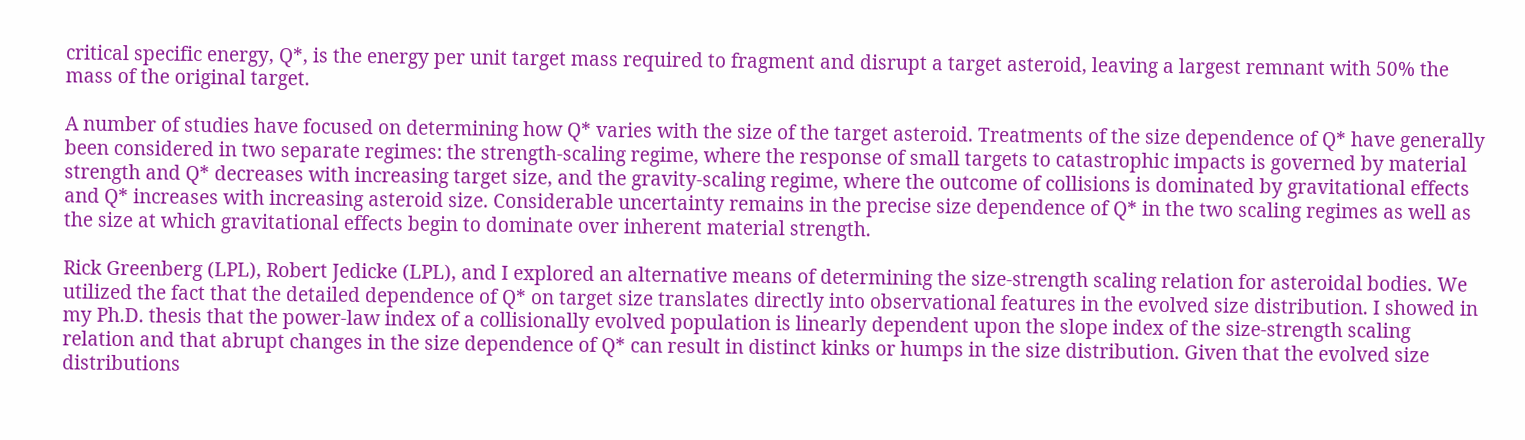critical specific energy, Q*, is the energy per unit target mass required to fragment and disrupt a target asteroid, leaving a largest remnant with 50% the mass of the original target.

A number of studies have focused on determining how Q* varies with the size of the target asteroid. Treatments of the size dependence of Q* have generally been considered in two separate regimes: the strength-scaling regime, where the response of small targets to catastrophic impacts is governed by material strength and Q* decreases with increasing target size, and the gravity-scaling regime, where the outcome of collisions is dominated by gravitational effects and Q* increases with increasing asteroid size. Considerable uncertainty remains in the precise size dependence of Q* in the two scaling regimes as well as the size at which gravitational effects begin to dominate over inherent material strength.

Rick Greenberg (LPL), Robert Jedicke (LPL), and I explored an alternative means of determining the size-strength scaling relation for asteroidal bodies. We utilized the fact that the detailed dependence of Q* on target size translates directly into observational features in the evolved size distribution. I showed in my Ph.D. thesis that the power-law index of a collisionally evolved population is linearly dependent upon the slope index of the size-strength scaling relation and that abrupt changes in the size dependence of Q* can result in distinct kinks or humps in the size distribution. Given that the evolved size distributions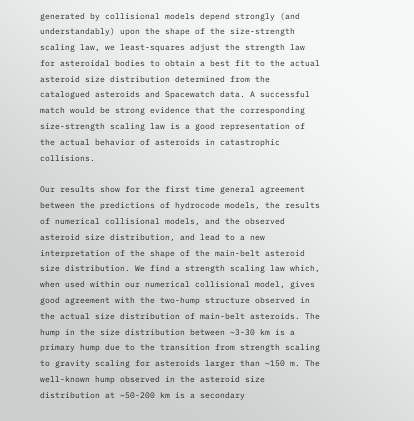generated by collisional models depend strongly (and understandably) upon the shape of the size-strength scaling law, we least-squares adjust the strength law for asteroidal bodies to obtain a best fit to the actual asteroid size distribution determined from the catalogued asteroids and Spacewatch data. A successful match would be strong evidence that the corresponding size-strength scaling law is a good representation of the actual behavior of asteroids in catastrophic collisions.

Our results show for the first time general agreement between the predictions of hydrocode models, the results of numerical collisional models, and the observed asteroid size distribution, and lead to a new interpretation of the shape of the main-belt asteroid size distribution. We find a strength scaling law which, when used within our numerical collisional model, gives good agreement with the two-hump structure observed in the actual size distribution of main-belt asteroids. The hump in the size distribution between ~3-30 km is a primary hump due to the transition from strength scaling to gravity scaling for asteroids larger than ~150 m. The well-known hump observed in the asteroid size distribution at ~50-200 km is a secondary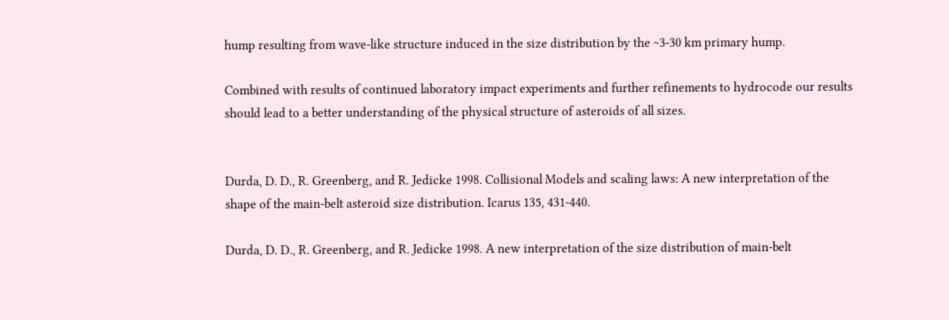hump resulting from wave-like structure induced in the size distribution by the ~3-30 km primary hump.

Combined with results of continued laboratory impact experiments and further refinements to hydrocode our results should lead to a better understanding of the physical structure of asteroids of all sizes.


Durda, D. D., R. Greenberg, and R. Jedicke 1998. Collisional Models and scaling laws: A new interpretation of the shape of the main-belt asteroid size distribution. Icarus 135, 431-440.

Durda, D. D., R. Greenberg, and R. Jedicke 1998. A new interpretation of the size distribution of main-belt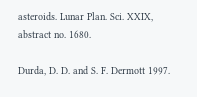asteroids. Lunar Plan. Sci. XXIX, abstract no. 1680.

Durda, D. D. and S. F. Dermott 1997.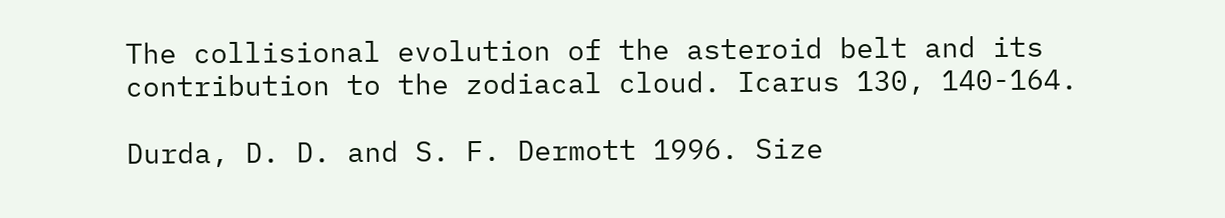The collisional evolution of the asteroid belt and its contribution to the zodiacal cloud. Icarus 130, 140-164.

Durda, D. D. and S. F. Dermott 1996. Size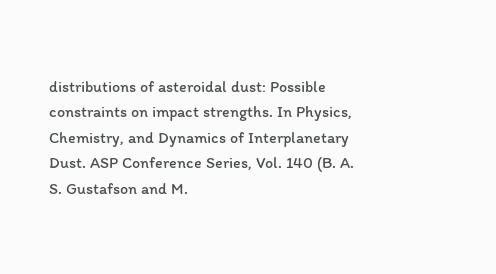distributions of asteroidal dust: Possible constraints on impact strengths. In Physics, Chemistry, and Dynamics of Interplanetary Dust. ASP Conference Series, Vol. 140 (B. A. S. Gustafson and M.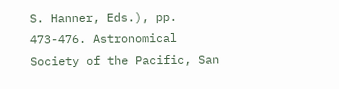S. Hanner, Eds.), pp. 473-476. Astronomical Society of the Pacific, San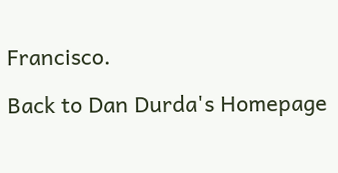Francisco.

Back to Dan Durda's Homepage